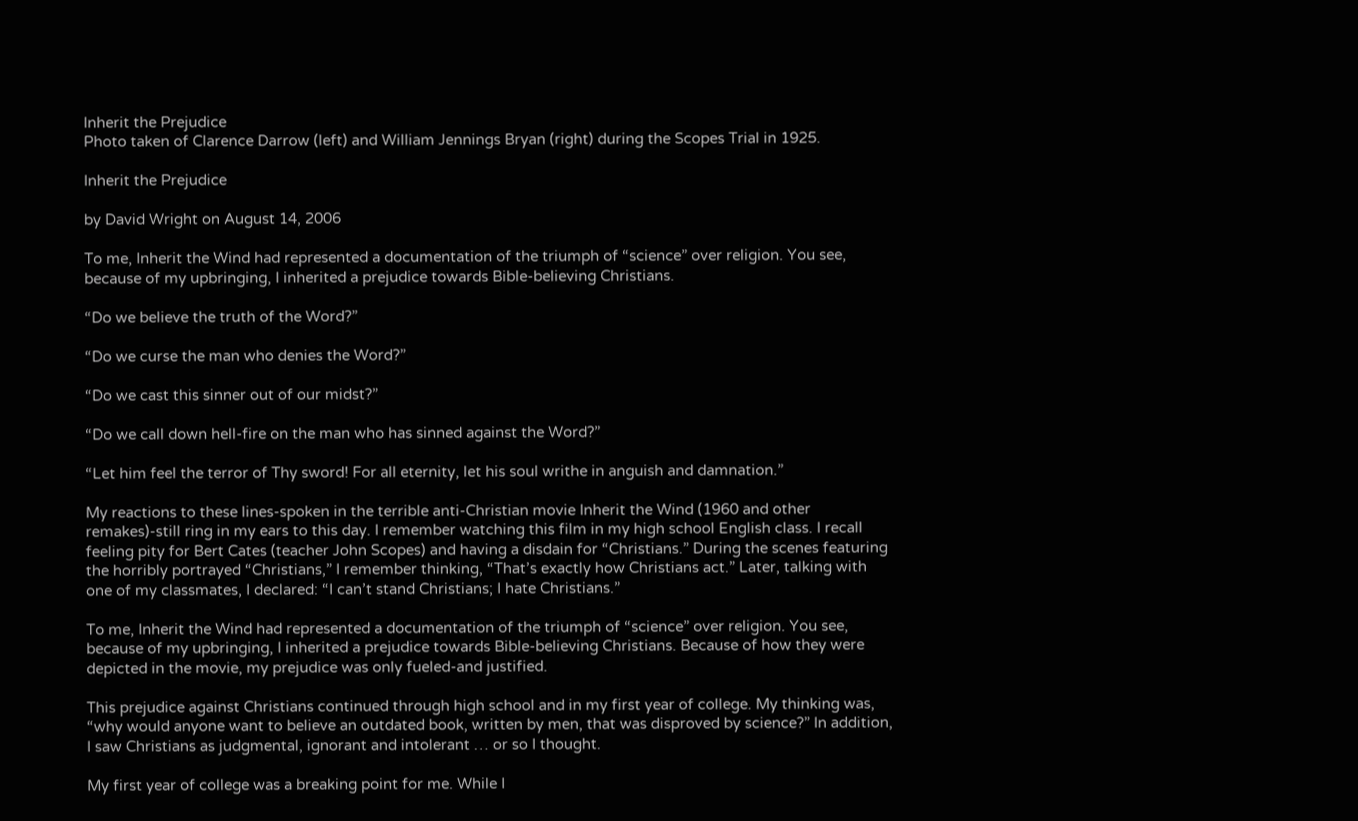Inherit the Prejudice
Photo taken of Clarence Darrow (left) and William Jennings Bryan (right) during the Scopes Trial in 1925.

Inherit the Prejudice

by David Wright on August 14, 2006

To me, Inherit the Wind had represented a documentation of the triumph of “science” over religion. You see, because of my upbringing, I inherited a prejudice towards Bible-believing Christians.

“Do we believe the truth of the Word?”

“Do we curse the man who denies the Word?”

“Do we cast this sinner out of our midst?”

“Do we call down hell-fire on the man who has sinned against the Word?”

“Let him feel the terror of Thy sword! For all eternity, let his soul writhe in anguish and damnation.”

My reactions to these lines-spoken in the terrible anti-Christian movie Inherit the Wind (1960 and other remakes)-still ring in my ears to this day. I remember watching this film in my high school English class. I recall feeling pity for Bert Cates (teacher John Scopes) and having a disdain for “Christians.” During the scenes featuring the horribly portrayed “Christians,” I remember thinking, “That’s exactly how Christians act.” Later, talking with one of my classmates, I declared: “I can’t stand Christians; I hate Christians.”

To me, Inherit the Wind had represented a documentation of the triumph of “science” over religion. You see, because of my upbringing, I inherited a prejudice towards Bible-believing Christians. Because of how they were depicted in the movie, my prejudice was only fueled-and justified.

This prejudice against Christians continued through high school and in my first year of college. My thinking was, “why would anyone want to believe an outdated book, written by men, that was disproved by science?” In addition, I saw Christians as judgmental, ignorant and intolerant … or so I thought.

My first year of college was a breaking point for me. While I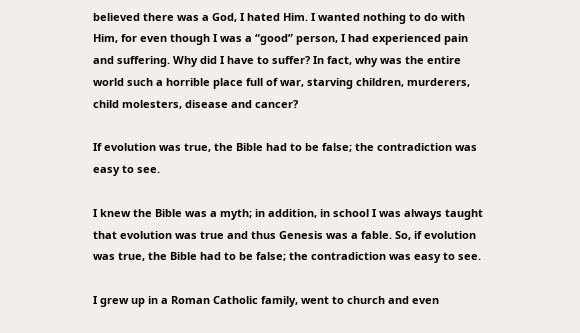believed there was a God, I hated Him. I wanted nothing to do with Him, for even though I was a “good” person, I had experienced pain and suffering. Why did I have to suffer? In fact, why was the entire world such a horrible place full of war, starving children, murderers, child molesters, disease and cancer?

If evolution was true, the Bible had to be false; the contradiction was easy to see.

I knew the Bible was a myth; in addition, in school I was always taught that evolution was true and thus Genesis was a fable. So, if evolution was true, the Bible had to be false; the contradiction was easy to see.

I grew up in a Roman Catholic family, went to church and even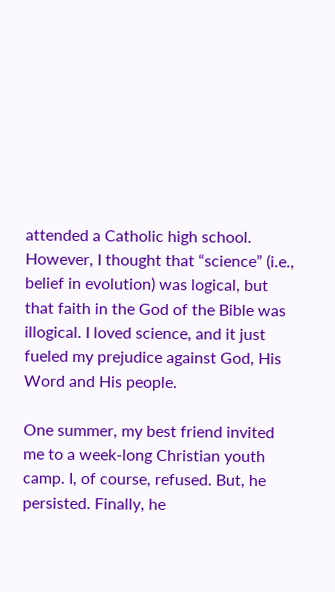attended a Catholic high school. However, I thought that “science” (i.e., belief in evolution) was logical, but that faith in the God of the Bible was illogical. I loved science, and it just fueled my prejudice against God, His Word and His people.

One summer, my best friend invited me to a week-long Christian youth camp. I, of course, refused. But, he persisted. Finally, he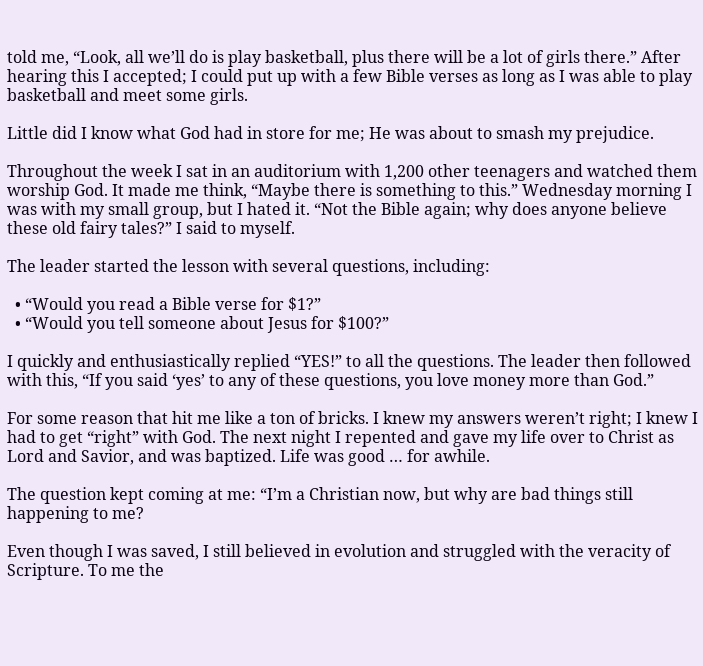told me, “Look, all we’ll do is play basketball, plus there will be a lot of girls there.” After hearing this I accepted; I could put up with a few Bible verses as long as I was able to play basketball and meet some girls.

Little did I know what God had in store for me; He was about to smash my prejudice.

Throughout the week I sat in an auditorium with 1,200 other teenagers and watched them worship God. It made me think, “Maybe there is something to this.” Wednesday morning I was with my small group, but I hated it. “Not the Bible again; why does anyone believe these old fairy tales?” I said to myself.

The leader started the lesson with several questions, including:

  • “Would you read a Bible verse for $1?”
  • “Would you tell someone about Jesus for $100?”

I quickly and enthusiastically replied “YES!” to all the questions. The leader then followed with this, “If you said ‘yes’ to any of these questions, you love money more than God.”

For some reason that hit me like a ton of bricks. I knew my answers weren’t right; I knew I had to get “right” with God. The next night I repented and gave my life over to Christ as Lord and Savior, and was baptized. Life was good … for awhile.

The question kept coming at me: “I’m a Christian now, but why are bad things still happening to me?

Even though I was saved, I still believed in evolution and struggled with the veracity of Scripture. To me the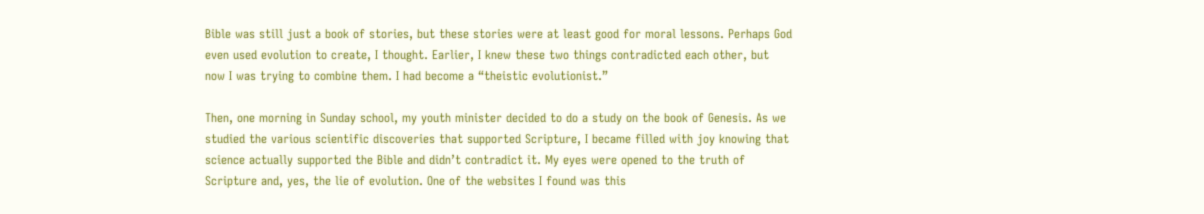Bible was still just a book of stories, but these stories were at least good for moral lessons. Perhaps God even used evolution to create, I thought. Earlier, I knew these two things contradicted each other, but now I was trying to combine them. I had become a “theistic evolutionist.”

Then, one morning in Sunday school, my youth minister decided to do a study on the book of Genesis. As we studied the various scientific discoveries that supported Scripture, I became filled with joy knowing that science actually supported the Bible and didn’t contradict it. My eyes were opened to the truth of Scripture and, yes, the lie of evolution. One of the websites I found was this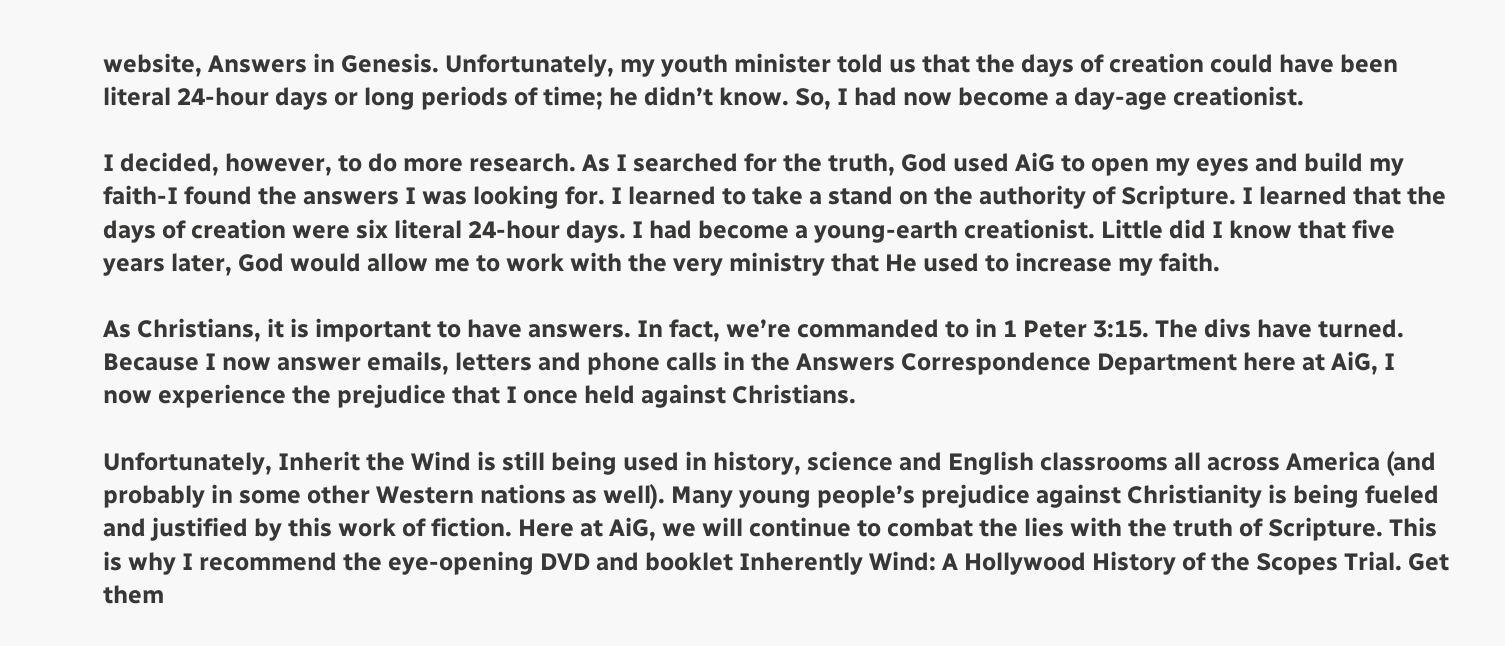website, Answers in Genesis. Unfortunately, my youth minister told us that the days of creation could have been literal 24-hour days or long periods of time; he didn’t know. So, I had now become a day-age creationist.

I decided, however, to do more research. As I searched for the truth, God used AiG to open my eyes and build my faith-I found the answers I was looking for. I learned to take a stand on the authority of Scripture. I learned that the days of creation were six literal 24-hour days. I had become a young-earth creationist. Little did I know that five years later, God would allow me to work with the very ministry that He used to increase my faith.

As Christians, it is important to have answers. In fact, we’re commanded to in 1 Peter 3:15. The divs have turned. Because I now answer emails, letters and phone calls in the Answers Correspondence Department here at AiG, I now experience the prejudice that I once held against Christians.

Unfortunately, Inherit the Wind is still being used in history, science and English classrooms all across America (and probably in some other Western nations as well). Many young people’s prejudice against Christianity is being fueled and justified by this work of fiction. Here at AiG, we will continue to combat the lies with the truth of Scripture. This is why I recommend the eye-opening DVD and booklet Inherently Wind: A Hollywood History of the Scopes Trial. Get them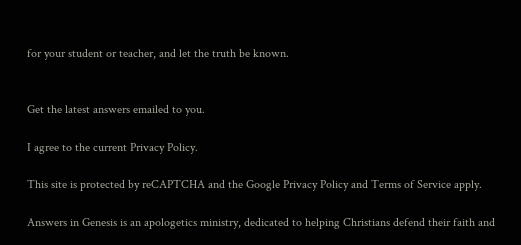for your student or teacher, and let the truth be known.


Get the latest answers emailed to you.

I agree to the current Privacy Policy.

This site is protected by reCAPTCHA and the Google Privacy Policy and Terms of Service apply.

Answers in Genesis is an apologetics ministry, dedicated to helping Christians defend their faith and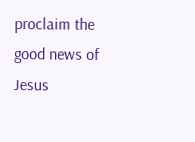proclaim the good news of Jesus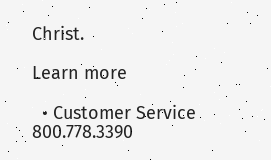Christ.

Learn more

  • Customer Service 800.778.3390